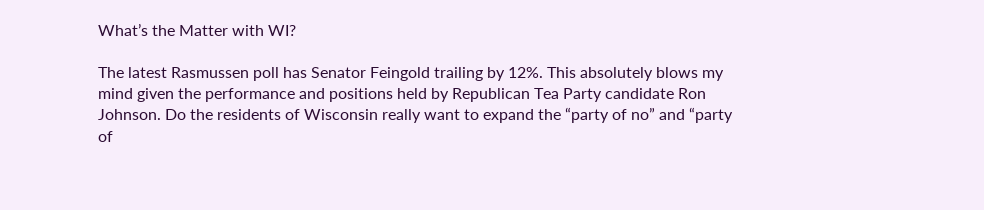What’s the Matter with WI?

The latest Rasmussen poll has Senator Feingold trailing by 12%. This absolutely blows my mind given the performance and positions held by Republican Tea Party candidate Ron Johnson. Do the residents of Wisconsin really want to expand the “party of no” and “party of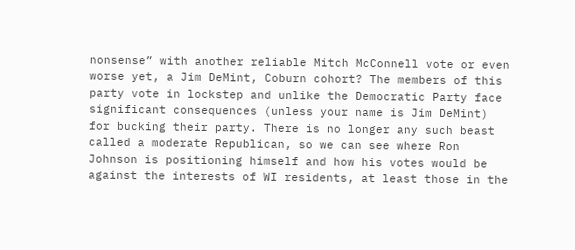nonsense” with another reliable Mitch McConnell vote or even worse yet, a Jim DeMint, Coburn cohort? The members of this party vote in lockstep and unlike the Democratic Party face significant consequences (unless your name is Jim DeMint) for bucking their party. There is no longer any such beast called a moderate Republican, so we can see where Ron Johnson is positioning himself and how his votes would be against the interests of WI residents, at least those in the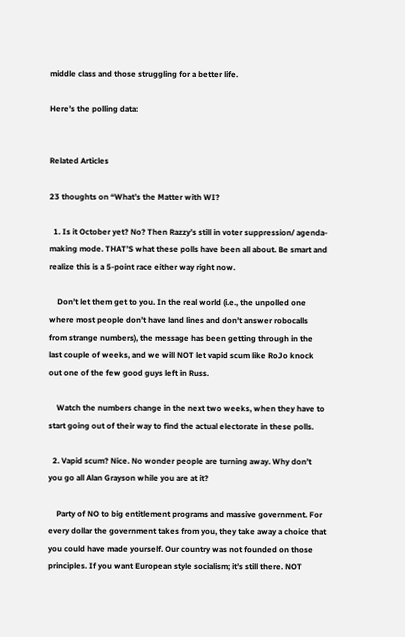middle class and those struggling for a better life.

Here’s the polling data:


Related Articles

23 thoughts on “What’s the Matter with WI?

  1. Is it October yet? No? Then Razzy’s still in voter suppression/ agenda-making mode. THAT’S what these polls have been all about. Be smart and realize this is a 5-point race either way right now.

    Don’t let them get to you. In the real world (i.e., the unpolled one where most people don’t have land lines and don’t answer robocalls from strange numbers), the message has been getting through in the last couple of weeks, and we will NOT let vapid scum like RoJo knock out one of the few good guys left in Russ.

    Watch the numbers change in the next two weeks, when they have to start going out of their way to find the actual electorate in these polls.

  2. Vapid scum? Nice. No wonder people are turning away. Why don’t you go all Alan Grayson while you are at it?

    Party of NO to big entitlement programs and massive government. For every dollar the government takes from you, they take away a choice that you could have made yourself. Our country was not founded on those principles. If you want European style socialism; it’s still there. NOT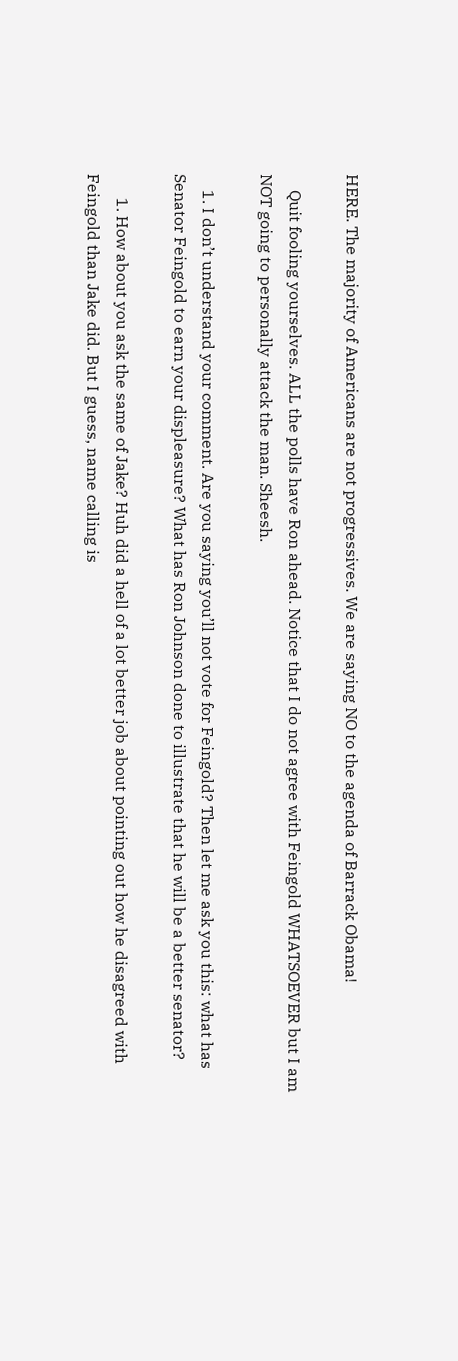HERE. The majority of Americans are not progressives. We are saying NO to the agenda of Barrack Obama!

    Quit fooling yourselves. ALL the polls have Ron ahead. Notice that I do not agree with Feingold WHATSOEVER but I am NOT going to personally attack the man. Sheesh.

    1. I don’t understand your comment. Are you saying you’ll not vote for Feingold? Then let me ask you this: what has Senator Feingold to earn your displeasure? What has Ron Johnson done to illustrate that he will be a better senator?

      1. How about you ask the same of Jake? Huh did a hell of a lot better job about pointing out how he disagreed with Feingold than Jake did. But I guess, name calling is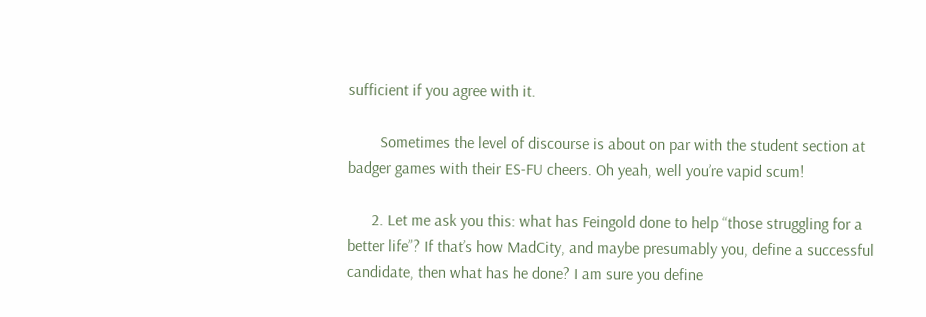sufficient if you agree with it.

        Sometimes the level of discourse is about on par with the student section at badger games with their ES-FU cheers. Oh yeah, well you’re vapid scum!

      2. Let me ask you this: what has Feingold done to help “those struggling for a better life”? If that’s how MadCity, and maybe presumably you, define a successful candidate, then what has he done? I am sure you define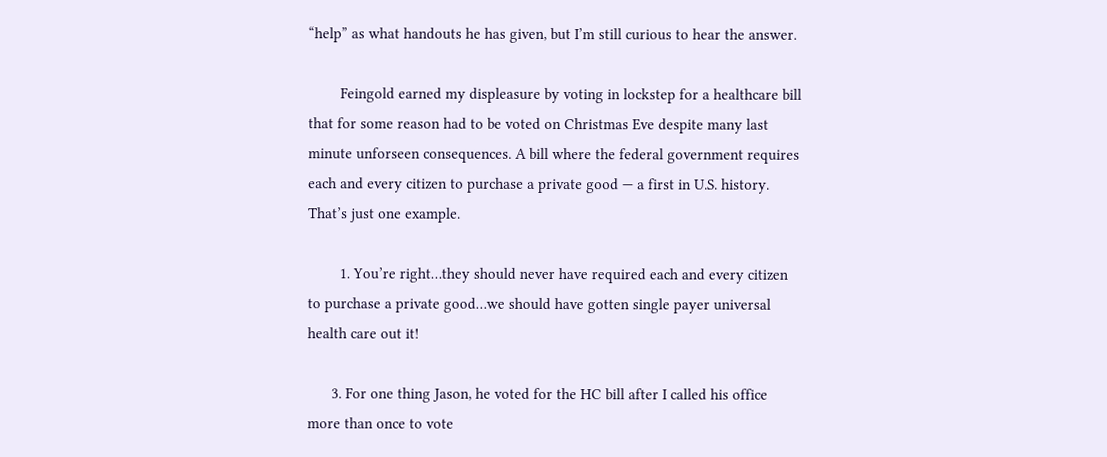“help” as what handouts he has given, but I’m still curious to hear the answer.

        Feingold earned my displeasure by voting in lockstep for a healthcare bill that for some reason had to be voted on Christmas Eve despite many last minute unforseen consequences. A bill where the federal government requires each and every citizen to purchase a private good — a first in U.S. history. That’s just one example.

        1. You’re right…they should never have required each and every citizen to purchase a private good…we should have gotten single payer universal health care out it!

      3. For one thing Jason, he voted for the HC bill after I called his office more than once to vote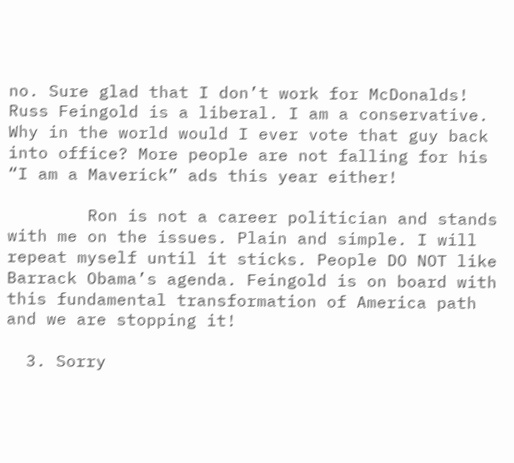no. Sure glad that I don’t work for McDonalds! Russ Feingold is a liberal. I am a conservative. Why in the world would I ever vote that guy back into office? More people are not falling for his “I am a Maverick” ads this year either!

        Ron is not a career politician and stands with me on the issues. Plain and simple. I will repeat myself until it sticks. People DO NOT like Barrack Obama’s agenda. Feingold is on board with this fundamental transformation of America path and we are stopping it!

  3. Sorry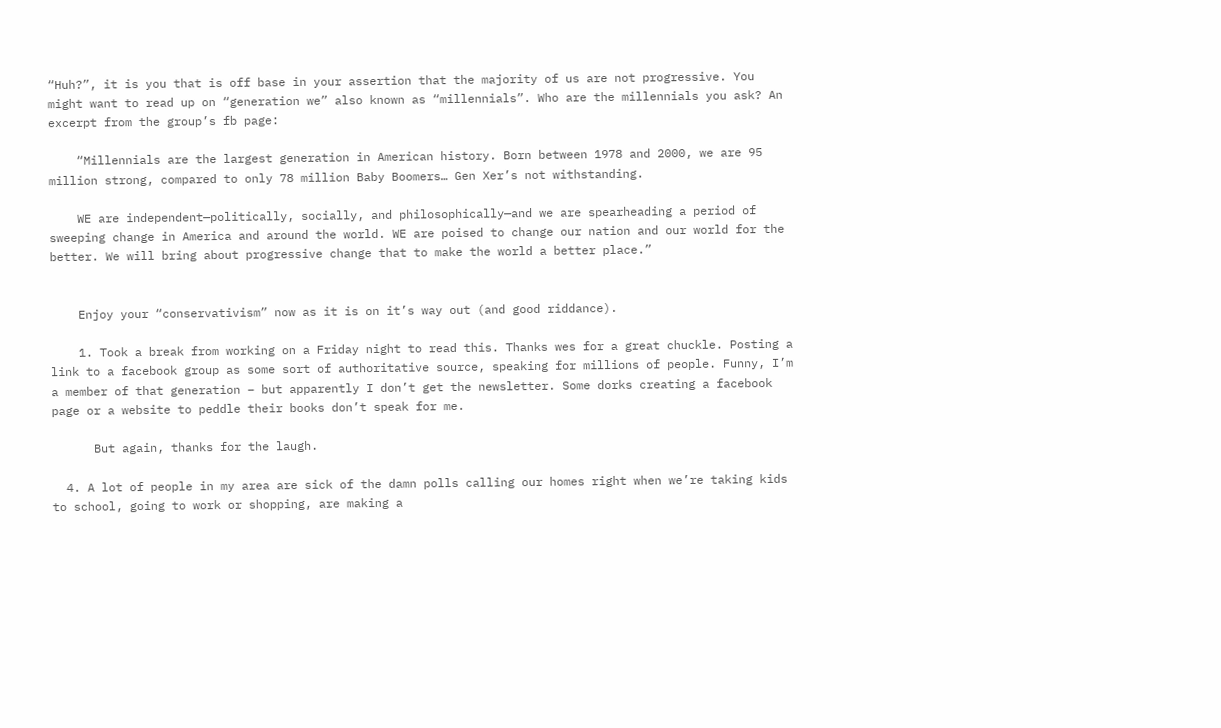“Huh?”, it is you that is off base in your assertion that the majority of us are not progressive. You might want to read up on “generation we” also known as “millennials”. Who are the millennials you ask? An excerpt from the group’s fb page:

    “Millennials are the largest generation in American history. Born between 1978 and 2000, we are 95 million strong, compared to only 78 million Baby Boomers… Gen Xer’s not withstanding.

    WE are independent—politically, socially, and philosophically—and we are spearheading a period of sweeping change in America and around the world. WE are poised to change our nation and our world for the better. We will bring about progressive change that to make the world a better place.”


    Enjoy your “conservativism” now as it is on it’s way out (and good riddance).

    1. Took a break from working on a Friday night to read this. Thanks wes for a great chuckle. Posting a link to a facebook group as some sort of authoritative source, speaking for millions of people. Funny, I’m a member of that generation – but apparently I don’t get the newsletter. Some dorks creating a facebook page or a website to peddle their books don’t speak for me.

      But again, thanks for the laugh.

  4. A lot of people in my area are sick of the damn polls calling our homes right when we’re taking kids to school, going to work or shopping, are making a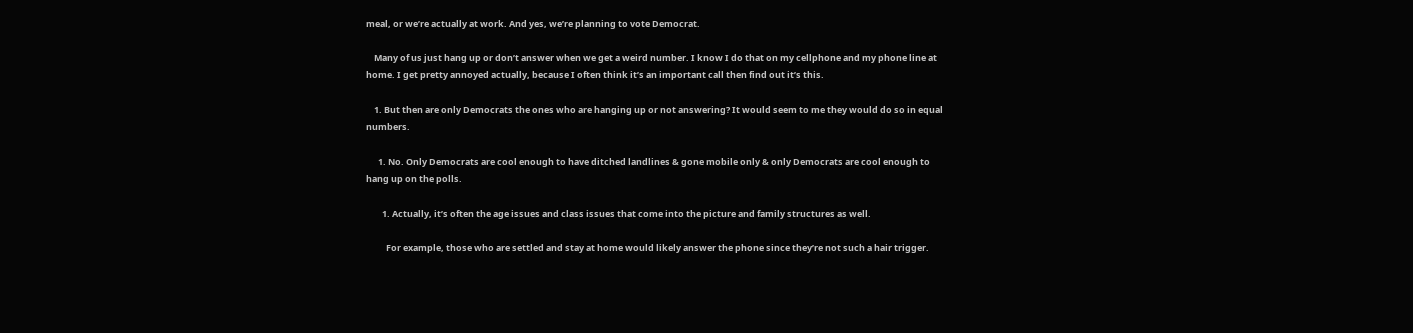meal, or we’re actually at work. And yes, we’re planning to vote Democrat.

    Many of us just hang up or don’t answer when we get a weird number. I know I do that on my cellphone and my phone line at home. I get pretty annoyed actually, because I often think it’s an important call then find out it’s this.

    1. But then are only Democrats the ones who are hanging up or not answering? It would seem to me they would do so in equal numbers.

      1. No. Only Democrats are cool enough to have ditched landlines & gone mobile only & only Democrats are cool enough to hang up on the polls.

        1. Actually, it’s often the age issues and class issues that come into the picture and family structures as well.

          For example, those who are settled and stay at home would likely answer the phone since they’re not such a hair trigger.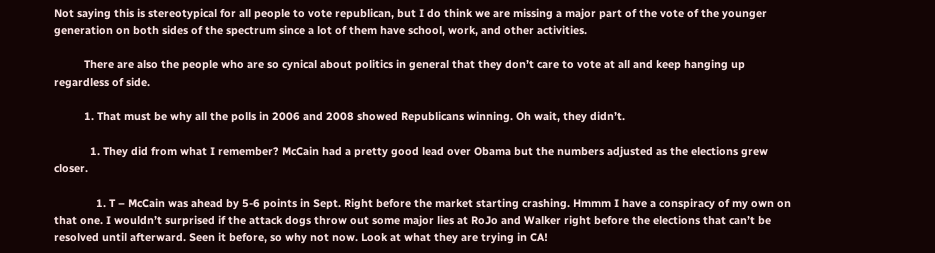Not saying this is stereotypical for all people to vote republican, but I do think we are missing a major part of the vote of the younger generation on both sides of the spectrum since a lot of them have school, work, and other activities.

          There are also the people who are so cynical about politics in general that they don’t care to vote at all and keep hanging up regardless of side.

          1. That must be why all the polls in 2006 and 2008 showed Republicans winning. Oh wait, they didn’t.

            1. They did from what I remember? McCain had a pretty good lead over Obama but the numbers adjusted as the elections grew closer.

              1. T – McCain was ahead by 5-6 points in Sept. Right before the market starting crashing. Hmmm I have a conspiracy of my own on that one. I wouldn’t surprised if the attack dogs throw out some major lies at RoJo and Walker right before the elections that can’t be resolved until afterward. Seen it before, so why not now. Look at what they are trying in CA!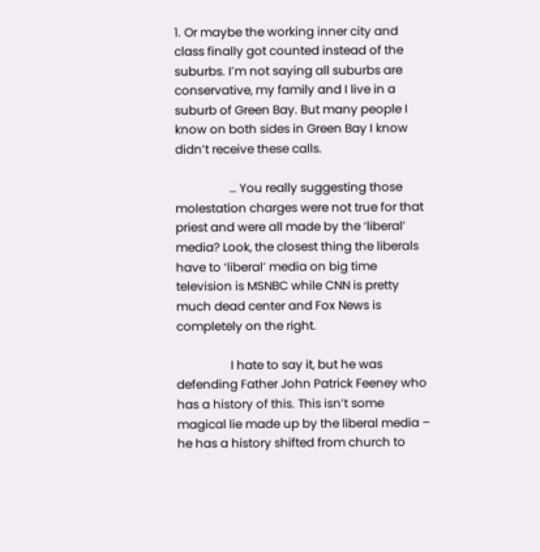1. Or maybe the working inner city and class finally got counted instead of the suburbs. I’m not saying all suburbs are conservative, my family and I live in a suburb of Green Bay. But many people I know on both sides in Green Bay I know didn’t receive these calls.

                  … You really suggesting those molestation charges were not true for that priest and were all made by the ‘liberal’ media? Look, the closest thing the liberals have to ‘liberal’ media on big time television is MSNBC while CNN is pretty much dead center and Fox News is completely on the right.

                  I hate to say it, but he was defending Father John Patrick Feeney who has a history of this. This isn’t some magical lie made up by the liberal media – he has a history shifted from church to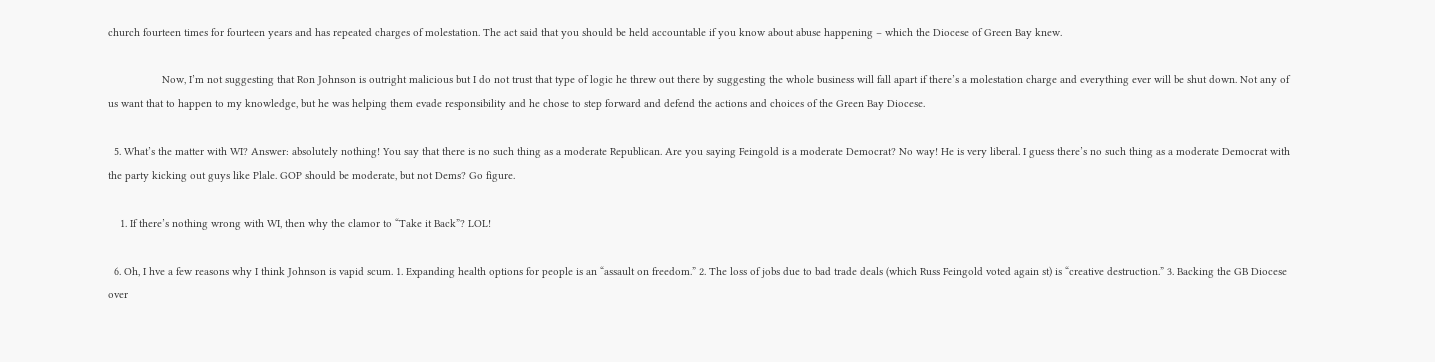church fourteen times for fourteen years and has repeated charges of molestation. The act said that you should be held accountable if you know about abuse happening – which the Diocese of Green Bay knew.

                  Now, I’m not suggesting that Ron Johnson is outright malicious but I do not trust that type of logic he threw out there by suggesting the whole business will fall apart if there’s a molestation charge and everything ever will be shut down. Not any of us want that to happen to my knowledge, but he was helping them evade responsibility and he chose to step forward and defend the actions and choices of the Green Bay Diocese.

  5. What’s the matter with WI? Answer: absolutely nothing! You say that there is no such thing as a moderate Republican. Are you saying Feingold is a moderate Democrat? No way! He is very liberal. I guess there’s no such thing as a moderate Democrat with the party kicking out guys like Plale. GOP should be moderate, but not Dems? Go figure.

    1. If there’s nothing wrong with WI, then why the clamor to “Take it Back”? LOL!

  6. Oh, I hve a few reasons why I think Johnson is vapid scum. 1. Expanding health options for people is an “assault on freedom.” 2. The loss of jobs due to bad trade deals (which Russ Feingold voted again st) is “creative destruction.” 3. Backing the GB Diocese over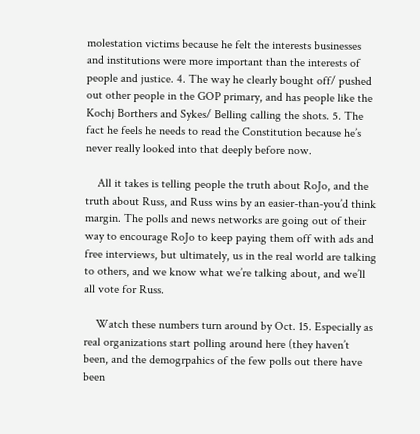molestation victims because he felt the interests businesses and institutions were more important than the interests of people and justice. 4. The way he clearly bought off/ pushed out other people in the GOP primary, and has people like the Kochj Borthers and Sykes/ Belling calling the shots. 5. The fact he feels he needs to read the Constitution because he’s never really looked into that deeply before now.

    All it takes is telling people the truth about RoJo, and the truth about Russ, and Russ wins by an easier-than-you’d think margin. The polls and news networks are going out of their way to encourage RoJo to keep paying them off with ads and free interviews, but ultimately, us in the real world are talking to others, and we know what we’re talking about, and we’ll all vote for Russ.

    Watch these numbers turn around by Oct. 15. Especially as real organizations start polling around here (they haven’t been, and the demogrpahics of the few polls out there have been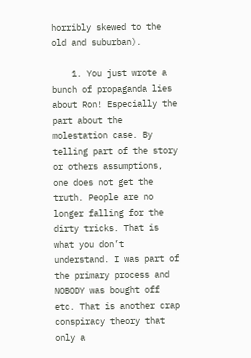horribly skewed to the old and suburban).

    1. You just wrote a bunch of propaganda lies about Ron! Especially the part about the molestation case. By telling part of the story or others assumptions, one does not get the truth. People are no longer falling for the dirty tricks. That is what you don’t understand. I was part of the primary process and NOBODY was bought off etc. That is another crap conspiracy theory that only a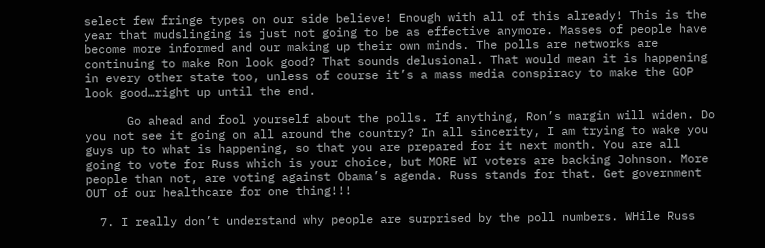select few fringe types on our side believe! Enough with all of this already! This is the year that mudslinging is just not going to be as effective anymore. Masses of people have become more informed and our making up their own minds. The polls are networks are continuing to make Ron look good? That sounds delusional. That would mean it is happening in every other state too, unless of course it’s a mass media conspiracy to make the GOP look good…right up until the end.

      Go ahead and fool yourself about the polls. If anything, Ron’s margin will widen. Do you not see it going on all around the country? In all sincerity, I am trying to wake you guys up to what is happening, so that you are prepared for it next month. You are all going to vote for Russ which is your choice, but MORE WI voters are backing Johnson. More people than not, are voting against Obama’s agenda. Russ stands for that. Get government OUT of our healthcare for one thing!!!

  7. I really don’t understand why people are surprised by the poll numbers. WHile Russ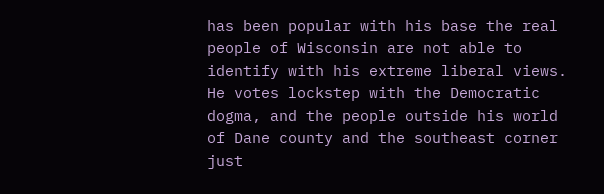has been popular with his base the real people of Wisconsin are not able to identify with his extreme liberal views. He votes lockstep with the Democratic dogma, and the people outside his world of Dane county and the southeast corner just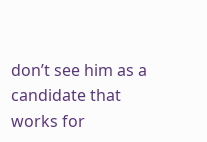don’t see him as a candidate that works for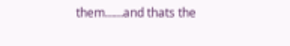them……and thats the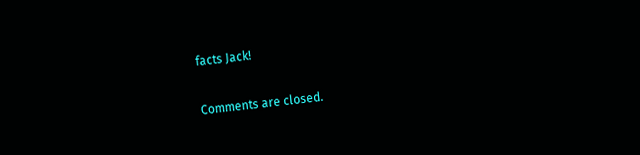facts Jack!

Comments are closed.